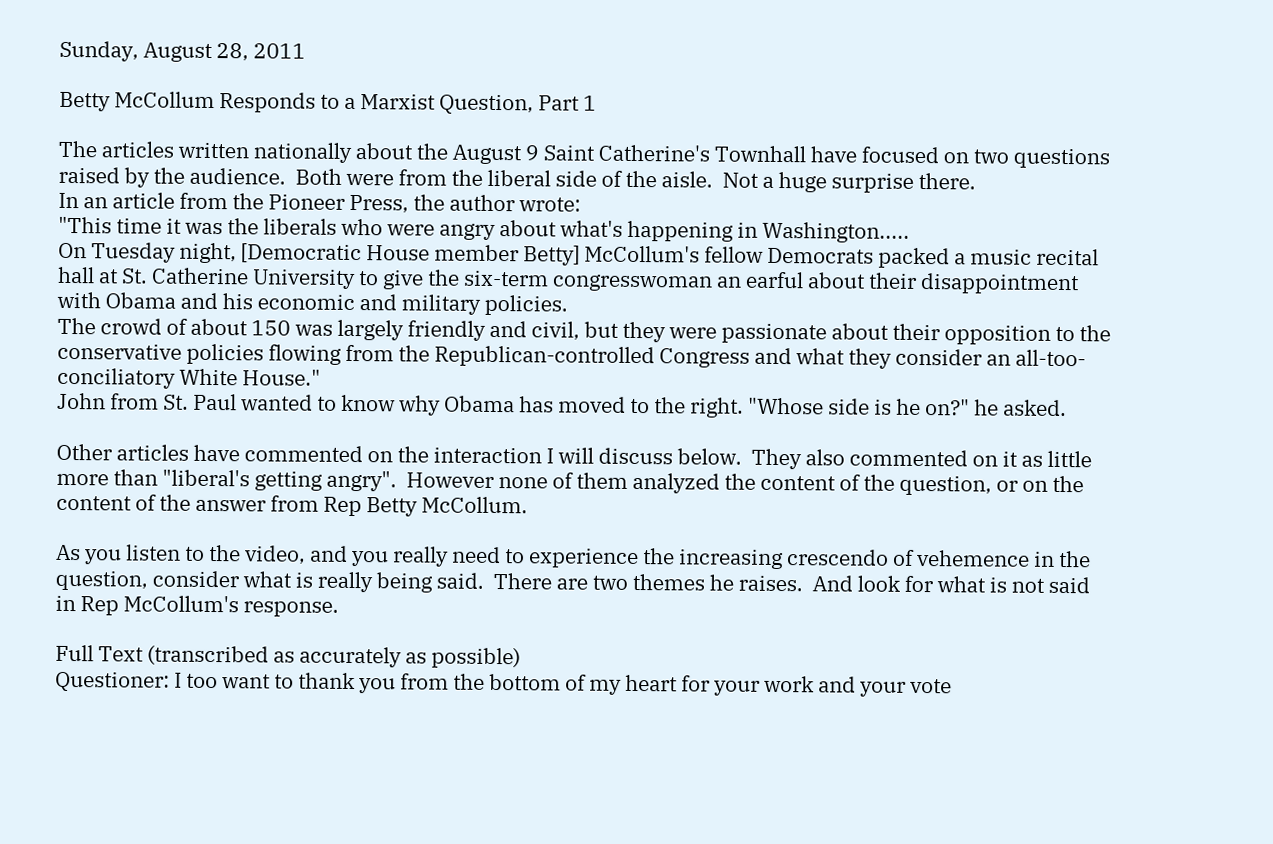Sunday, August 28, 2011

Betty McCollum Responds to a Marxist Question, Part 1

The articles written nationally about the August 9 Saint Catherine's Townhall have focused on two questions raised by the audience.  Both were from the liberal side of the aisle.  Not a huge surprise there.
In an article from the Pioneer Press, the author wrote:
"This time it was the liberals who were angry about what's happening in Washington.....
On Tuesday night, [Democratic House member Betty] McCollum's fellow Democrats packed a music recital hall at St. Catherine University to give the six-term congresswoman an earful about their disappointment with Obama and his economic and military policies.
The crowd of about 150 was largely friendly and civil, but they were passionate about their opposition to the conservative policies flowing from the Republican-controlled Congress and what they consider an all-too-conciliatory White House."
John from St. Paul wanted to know why Obama has moved to the right. "Whose side is he on?" he asked.

Other articles have commented on the interaction I will discuss below.  They also commented on it as little more than "liberal's getting angry".  However none of them analyzed the content of the question, or on the content of the answer from Rep Betty McCollum.

As you listen to the video, and you really need to experience the increasing crescendo of vehemence in the question, consider what is really being said.  There are two themes he raises.  And look for what is not said in Rep McCollum's response.

Full Text (transcribed as accurately as possible)
Questioner: I too want to thank you from the bottom of my heart for your work and your vote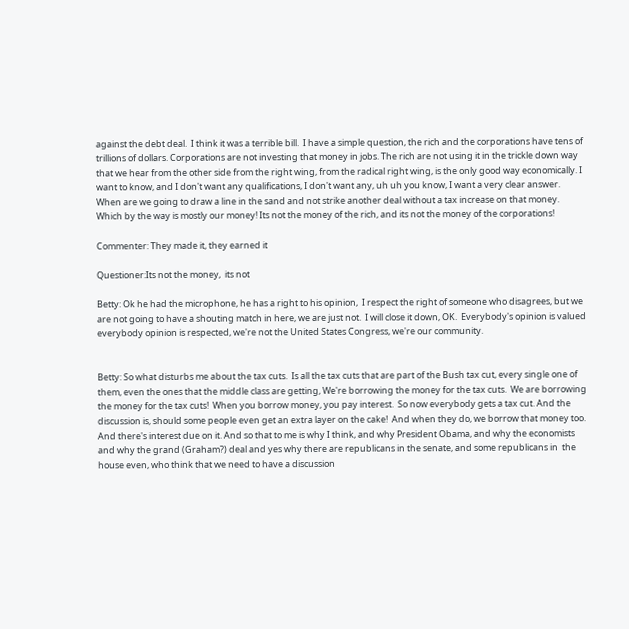against the debt deal.  I think it was a terrible bill.  I have a simple question, the rich and the corporations have tens of trillions of dollars. Corporations are not investing that money in jobs. The rich are not using it in the trickle down way that we hear from the other side from the right wing, from the radical right wing, is the only good way economically. I want to know, and I don't want any qualifications, I don't want any, uh uh you know, I want a very clear answer. When are we going to draw a line in the sand and not strike another deal without a tax increase on that money. Which by the way is mostly our money! Its not the money of the rich, and its not the money of the corporations!

Commenter: They made it, they earned it

Questioner:Its not the money,  its not

Betty: Ok he had the microphone, he has a right to his opinion,  I respect the right of someone who disagrees, but we are not going to have a shouting match in here, we are just not.  I will close it down, OK.  Everybody's opinion is valued everybody opinion is respected, we're not the United States Congress, we're our community.


Betty: So what disturbs me about the tax cuts.  Is all the tax cuts that are part of the Bush tax cut, every single one of them, even the ones that the middle class are getting, We're borrowing the money for the tax cuts.  We are borrowing the money for the tax cuts!  When you borrow money, you pay interest.  So now everybody gets a tax cut. And the discussion is, should some people even get an extra layer on the cake!  And when they do, we borrow that money too.  And there's interest due on it. And so that to me is why I think, and why President Obama, and why the economists and why the grand (Graham?) deal and yes why there are republicans in the senate, and some republicans in  the house even, who think that we need to have a discussion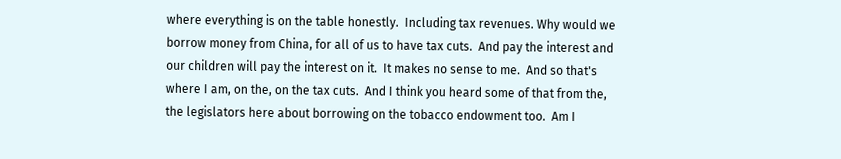where everything is on the table honestly.  Including tax revenues. Why would we borrow money from China, for all of us to have tax cuts.  And pay the interest and our children will pay the interest on it.  It makes no sense to me.  And so that's where I am, on the, on the tax cuts.  And I think you heard some of that from the, the legislators here about borrowing on the tobacco endowment too.  Am I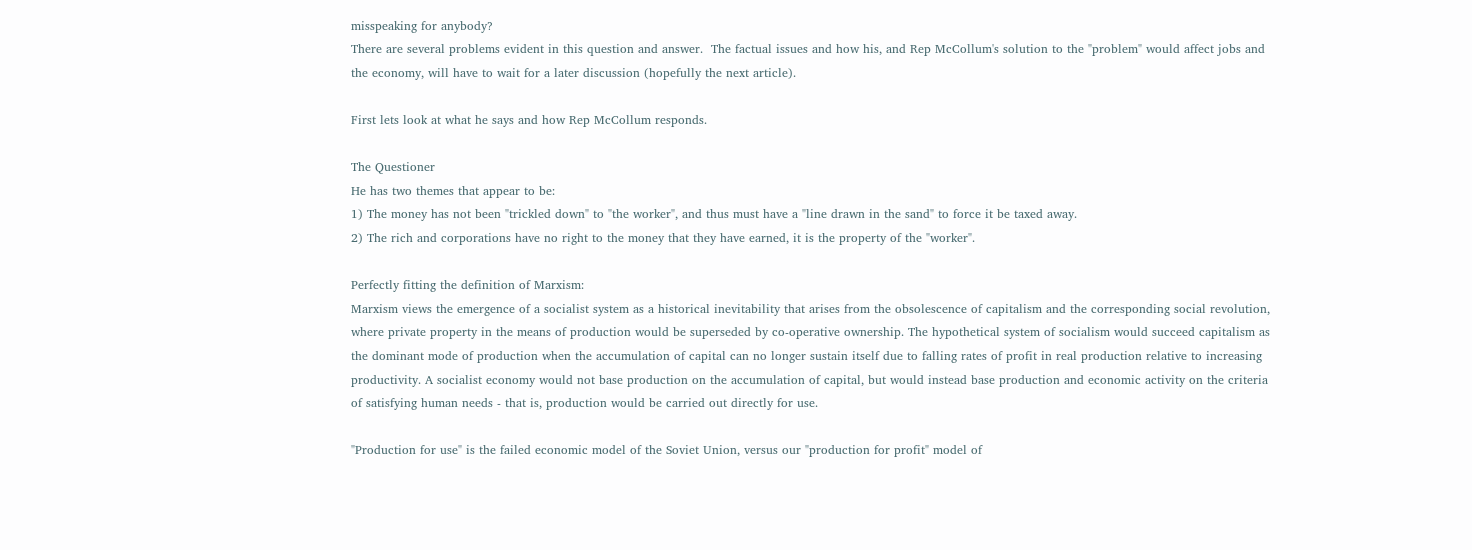misspeaking for anybody?
There are several problems evident in this question and answer.  The factual issues and how his, and Rep McCollum's solution to the "problem" would affect jobs and the economy, will have to wait for a later discussion (hopefully the next article).

First lets look at what he says and how Rep McCollum responds.

The Questioner
He has two themes that appear to be:
1) The money has not been "trickled down" to "the worker", and thus must have a "line drawn in the sand" to force it be taxed away.
2) The rich and corporations have no right to the money that they have earned, it is the property of the "worker".

Perfectly fitting the definition of Marxism:
Marxism views the emergence of a socialist system as a historical inevitability that arises from the obsolescence of capitalism and the corresponding social revolution, where private property in the means of production would be superseded by co-operative ownership. The hypothetical system of socialism would succeed capitalism as the dominant mode of production when the accumulation of capital can no longer sustain itself due to falling rates of profit in real production relative to increasing productivity. A socialist economy would not base production on the accumulation of capital, but would instead base production and economic activity on the criteria of satisfying human needs - that is, production would be carried out directly for use.

"Production for use" is the failed economic model of the Soviet Union, versus our "production for profit" model of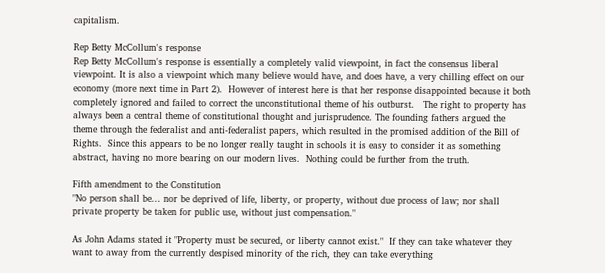capitalism.

Rep Betty McCollum's response
Rep Betty McCollum's response is essentially a completely valid viewpoint, in fact the consensus liberal viewpoint. It is also a viewpoint which many believe would have, and does have, a very chilling effect on our economy (more next time in Part 2).  However of interest here is that her response disappointed because it both completely ignored and failed to correct the unconstitutional theme of his outburst.   The right to property has always been a central theme of constitutional thought and jurisprudence. The founding fathers argued the theme through the federalist and anti-federalist papers, which resulted in the promised addition of the Bill of Rights.  Since this appears to be no longer really taught in schools it is easy to consider it as something abstract, having no more bearing on our modern lives.  Nothing could be further from the truth.

Fifth amendment to the Constitution
"No person shall be... nor be deprived of life, liberty, or property, without due process of law; nor shall private property be taken for public use, without just compensation."

As John Adams stated it "Property must be secured, or liberty cannot exist."  If they can take whatever they want to away from the currently despised minority of the rich, they can take everything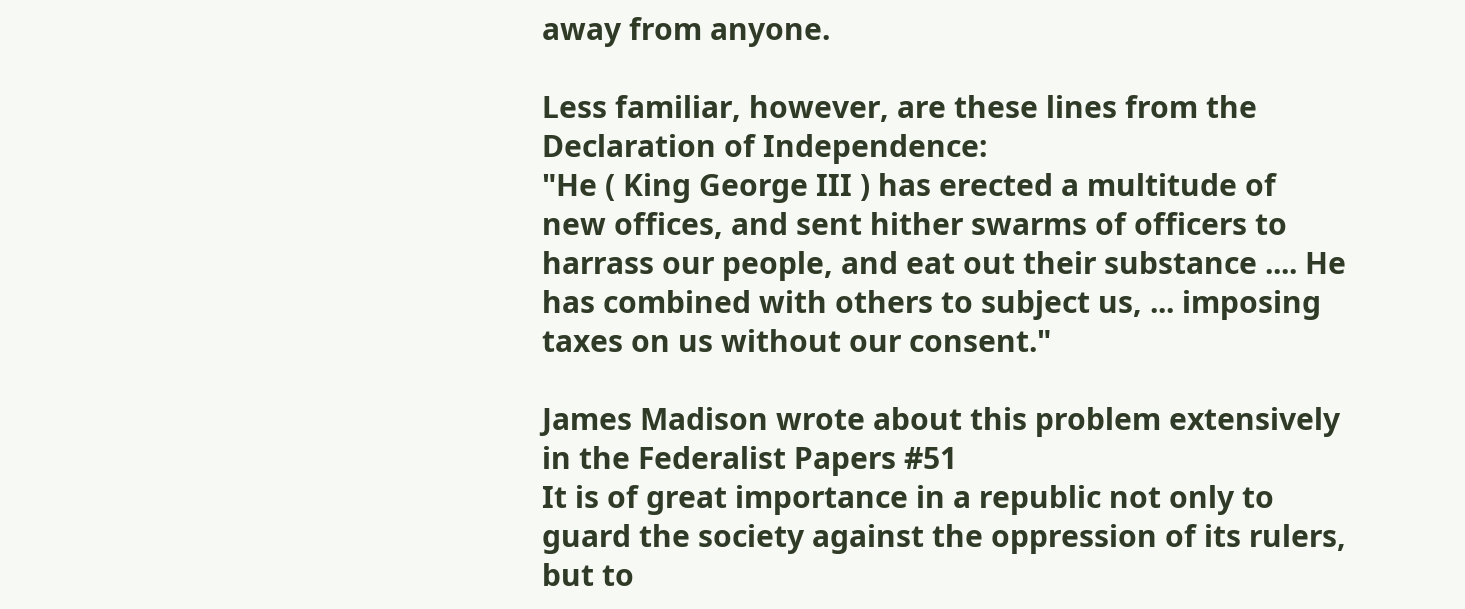away from anyone.

Less familiar, however, are these lines from the Declaration of Independence:
"He ( King George III ) has erected a multitude of new offices, and sent hither swarms of officers to harrass our people, and eat out their substance .... He has combined with others to subject us, ... imposing taxes on us without our consent."

James Madison wrote about this problem extensively in the Federalist Papers #51
It is of great importance in a republic not only to guard the society against the oppression of its rulers, but to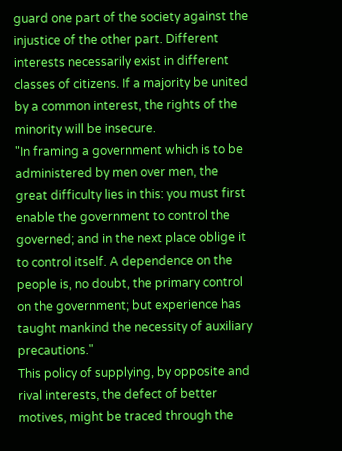guard one part of the society against the injustice of the other part. Different interests necessarily exist in different classes of citizens. If a majority be united by a common interest, the rights of the minority will be insecure.
"In framing a government which is to be administered by men over men, the great difficulty lies in this: you must first enable the government to control the governed; and in the next place oblige it to control itself. A dependence on the people is, no doubt, the primary control on the government; but experience has taught mankind the necessity of auxiliary precautions."
This policy of supplying, by opposite and rival interests, the defect of better motives, might be traced through the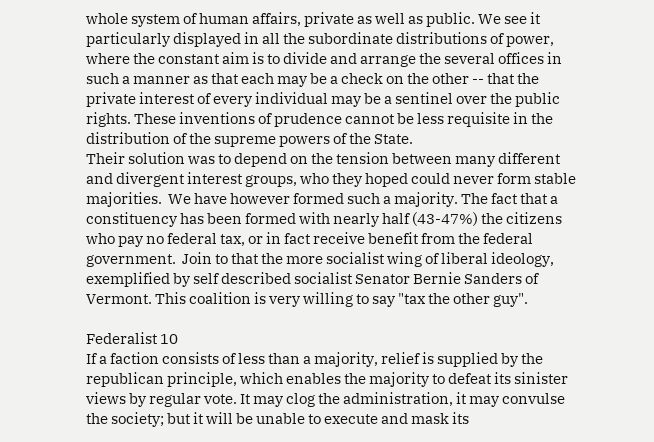whole system of human affairs, private as well as public. We see it particularly displayed in all the subordinate distributions of power, where the constant aim is to divide and arrange the several offices in such a manner as that each may be a check on the other -- that the private interest of every individual may be a sentinel over the public rights. These inventions of prudence cannot be less requisite in the distribution of the supreme powers of the State.
Their solution was to depend on the tension between many different and divergent interest groups, who they hoped could never form stable majorities.  We have however formed such a majority. The fact that a constituency has been formed with nearly half (43-47%) the citizens who pay no federal tax, or in fact receive benefit from the federal government.  Join to that the more socialist wing of liberal ideology, exemplified by self described socialist Senator Bernie Sanders of Vermont. This coalition is very willing to say "tax the other guy".

Federalist 10
If a faction consists of less than a majority, relief is supplied by the republican principle, which enables the majority to defeat its sinister views by regular vote. It may clog the administration, it may convulse the society; but it will be unable to execute and mask its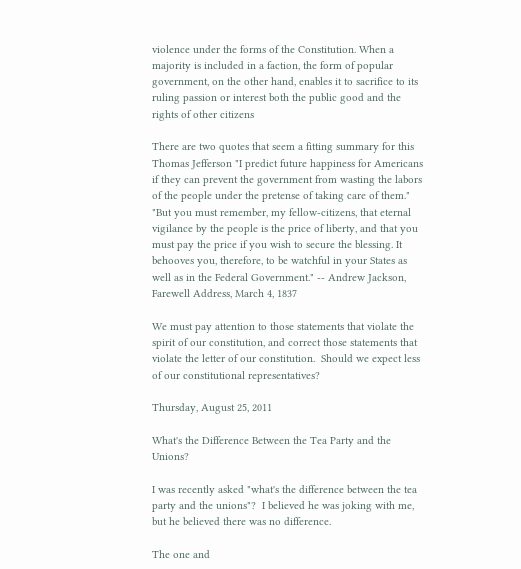violence under the forms of the Constitution. When a majority is included in a faction, the form of popular government, on the other hand, enables it to sacrifice to its ruling passion or interest both the public good and the rights of other citizens

There are two quotes that seem a fitting summary for this
Thomas Jefferson "I predict future happiness for Americans if they can prevent the government from wasting the labors of the people under the pretense of taking care of them."
"But you must remember, my fellow-citizens, that eternal vigilance by the people is the price of liberty, and that you must pay the price if you wish to secure the blessing. It behooves you, therefore, to be watchful in your States as well as in the Federal Government." -- Andrew Jackson, Farewell Address, March 4, 1837

We must pay attention to those statements that violate the spirit of our constitution, and correct those statements that violate the letter of our constitution.  Should we expect less of our constitutional representatives?

Thursday, August 25, 2011

What's the Difference Between the Tea Party and the Unions?

I was recently asked "what's the difference between the tea party and the unions"?  I believed he was joking with me, but he believed there was no difference.

The one and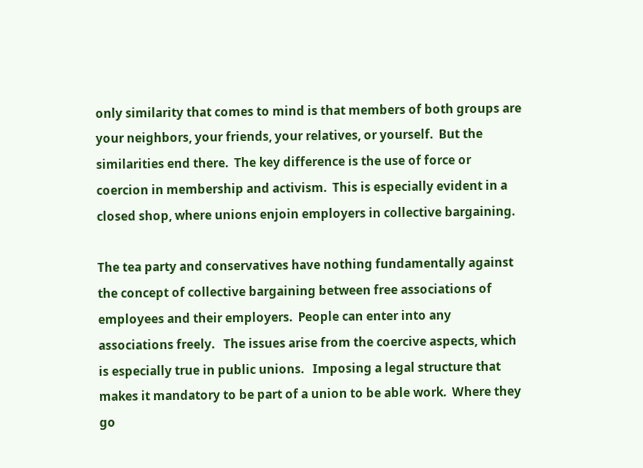only similarity that comes to mind is that members of both groups are your neighbors, your friends, your relatives, or yourself.  But the similarities end there.  The key difference is the use of force or coercion in membership and activism.  This is especially evident in a closed shop, where unions enjoin employers in collective bargaining.

The tea party and conservatives have nothing fundamentally against the concept of collective bargaining between free associations of employees and their employers.  People can enter into any associations freely.   The issues arise from the coercive aspects, which is especially true in public unions.   Imposing a legal structure that makes it mandatory to be part of a union to be able work.  Where they go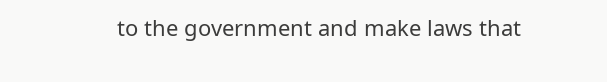to the government and make laws that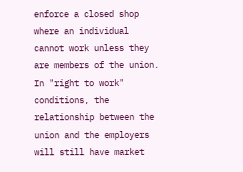enforce a closed shop where an individual cannot work unless they are members of the union.  In "right to work" conditions, the relationship between the union and the employers will still have market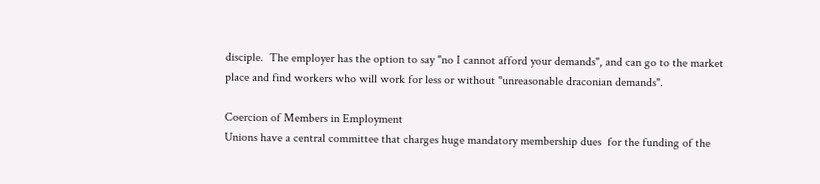disciple.  The employer has the option to say "no I cannot afford your demands", and can go to the market place and find workers who will work for less or without "unreasonable draconian demands".

Coercion of Members in Employment
Unions have a central committee that charges huge mandatory membership dues  for the funding of the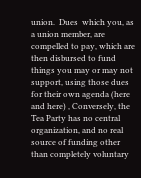union.  Dues  which you, as a union member, are compelled to pay, which are then disbursed to fund things you may or may not support, using those dues for their own agenda (here and here) , Conversely, the Tea Party has no central organization, and no real source of funding other than completely voluntary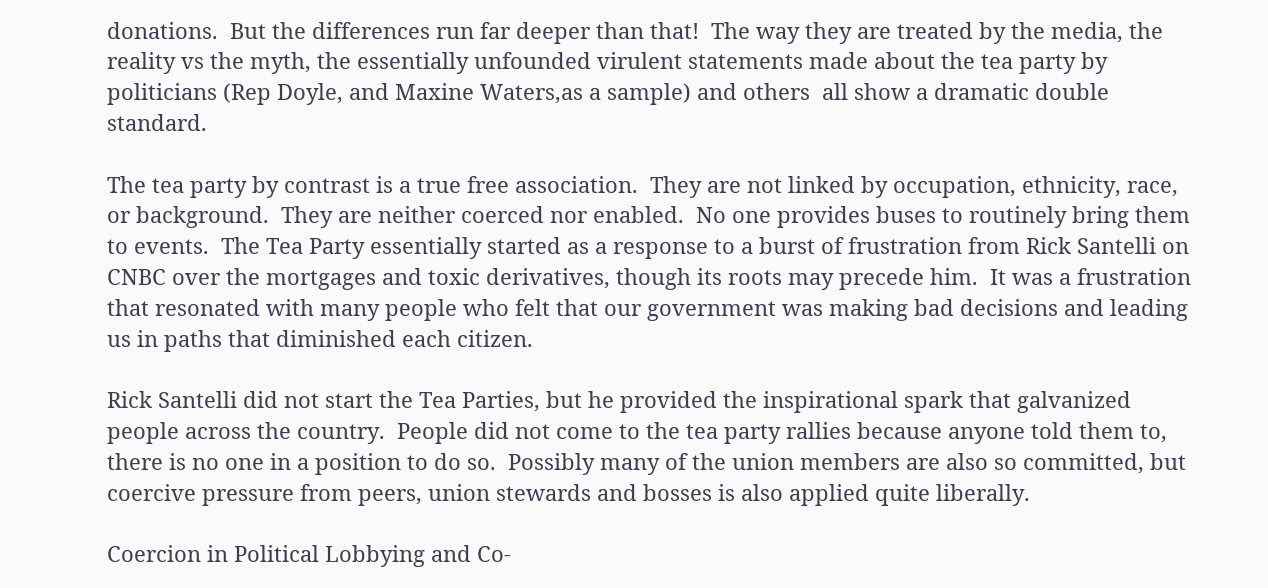donations.  But the differences run far deeper than that!  The way they are treated by the media, the reality vs the myth, the essentially unfounded virulent statements made about the tea party by politicians (Rep Doyle, and Maxine Waters,as a sample) and others  all show a dramatic double standard.

The tea party by contrast is a true free association.  They are not linked by occupation, ethnicity, race, or background.  They are neither coerced nor enabled.  No one provides buses to routinely bring them to events.  The Tea Party essentially started as a response to a burst of frustration from Rick Santelli on CNBC over the mortgages and toxic derivatives, though its roots may precede him.  It was a frustration that resonated with many people who felt that our government was making bad decisions and leading us in paths that diminished each citizen.

Rick Santelli did not start the Tea Parties, but he provided the inspirational spark that galvanized people across the country.  People did not come to the tea party rallies because anyone told them to, there is no one in a position to do so.  Possibly many of the union members are also so committed, but coercive pressure from peers, union stewards and bosses is also applied quite liberally.

Coercion in Political Lobbying and Co-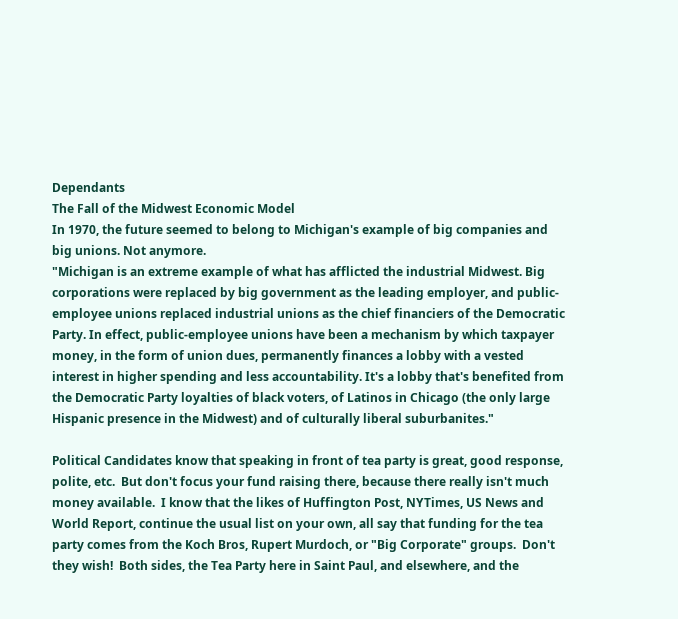Dependants
The Fall of the Midwest Economic Model
In 1970, the future seemed to belong to Michigan's example of big companies and big unions. Not anymore.
"Michigan is an extreme example of what has afflicted the industrial Midwest. Big corporations were replaced by big government as the leading employer, and public-employee unions replaced industrial unions as the chief financiers of the Democratic Party. In effect, public-employee unions have been a mechanism by which taxpayer money, in the form of union dues, permanently finances a lobby with a vested interest in higher spending and less accountability. It's a lobby that's benefited from the Democratic Party loyalties of black voters, of Latinos in Chicago (the only large Hispanic presence in the Midwest) and of culturally liberal suburbanites."

Political Candidates know that speaking in front of tea party is great, good response, polite, etc.  But don't focus your fund raising there, because there really isn't much money available.  I know that the likes of Huffington Post, NYTimes, US News and World Report, continue the usual list on your own, all say that funding for the tea party comes from the Koch Bros, Rupert Murdoch, or "Big Corporate" groups.  Don't they wish!  Both sides, the Tea Party here in Saint Paul, and elsewhere, and the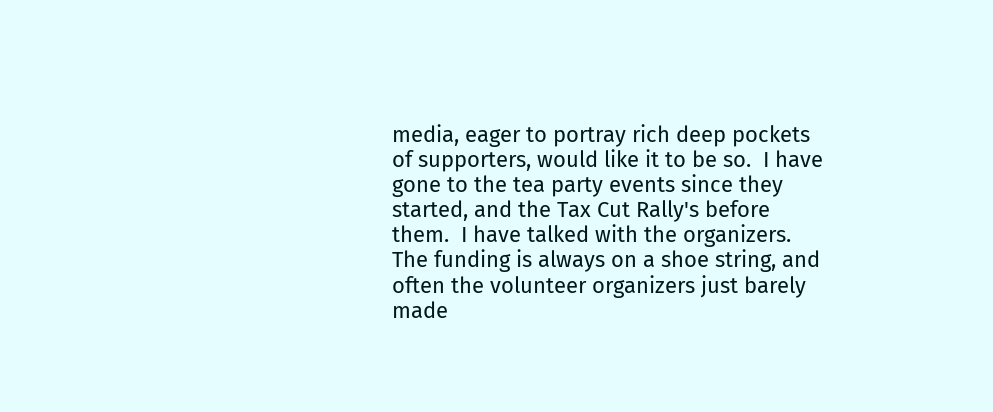media, eager to portray rich deep pockets of supporters, would like it to be so.  I have gone to the tea party events since they started, and the Tax Cut Rally's before them.  I have talked with the organizers.  The funding is always on a shoe string, and often the volunteer organizers just barely made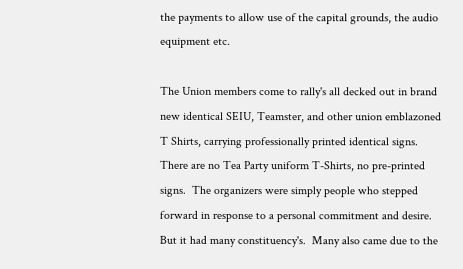the payments to allow use of the capital grounds, the audio equipment etc.

The Union members come to rally's all decked out in brand new identical SEIU, Teamster, and other union emblazoned T Shirts, carrying professionally printed identical signs.  There are no Tea Party uniform T-Shirts, no pre-printed signs.  The organizers were simply people who stepped forward in response to a personal commitment and desire.  But it had many constituency's.  Many also came due to the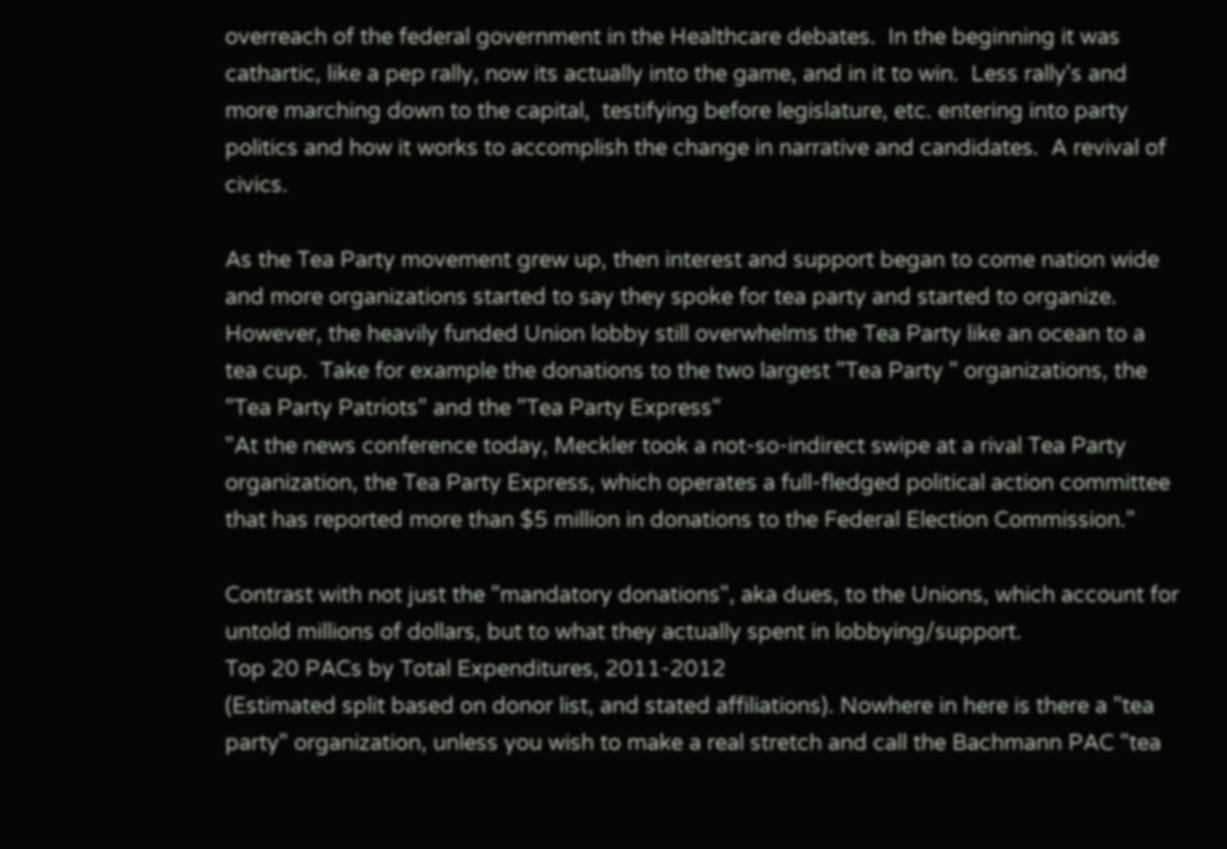overreach of the federal government in the Healthcare debates.  In the beginning it was cathartic, like a pep rally, now its actually into the game, and in it to win.  Less rally's and more marching down to the capital,  testifying before legislature, etc. entering into party politics and how it works to accomplish the change in narrative and candidates.  A revival of civics.

As the Tea Party movement grew up, then interest and support began to come nation wide and more organizations started to say they spoke for tea party and started to organize. However, the heavily funded Union lobby still overwhelms the Tea Party like an ocean to a tea cup.  Take for example the donations to the two largest "Tea Party " organizations, the "Tea Party Patriots" and the "Tea Party Express"
"At the news conference today, Meckler took a not-so-indirect swipe at a rival Tea Party organization, the Tea Party Express, which operates a full-fledged political action committee that has reported more than $5 million in donations to the Federal Election Commission."

Contrast with not just the "mandatory donations", aka dues, to the Unions, which account for untold millions of dollars, but to what they actually spent in lobbying/support.
Top 20 PACs by Total Expenditures, 2011-2012
(Estimated split based on donor list, and stated affiliations). Nowhere in here is there a "tea party" organization, unless you wish to make a real stretch and call the Bachmann PAC "tea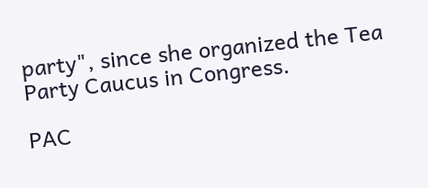party", since she organized the Tea Party Caucus in Congress.

PAC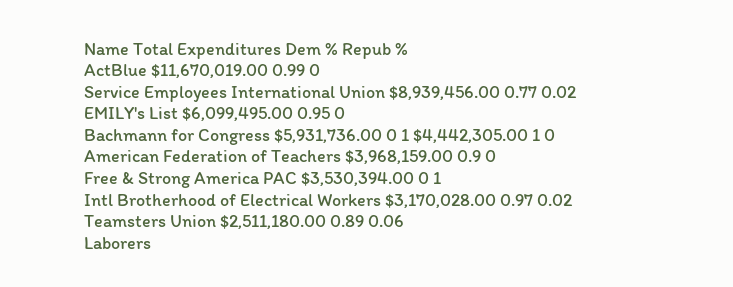Name Total Expenditures Dem % Repub %
ActBlue $11,670,019.00 0.99 0
Service Employees International Union $8,939,456.00 0.77 0.02
EMILY's List $6,099,495.00 0.95 0
Bachmann for Congress $5,931,736.00 0 1 $4,442,305.00 1 0
American Federation of Teachers $3,968,159.00 0.9 0
Free & Strong America PAC $3,530,394.00 0 1
Intl Brotherhood of Electrical Workers $3,170,028.00 0.97 0.02
Teamsters Union $2,511,180.00 0.89 0.06
Laborers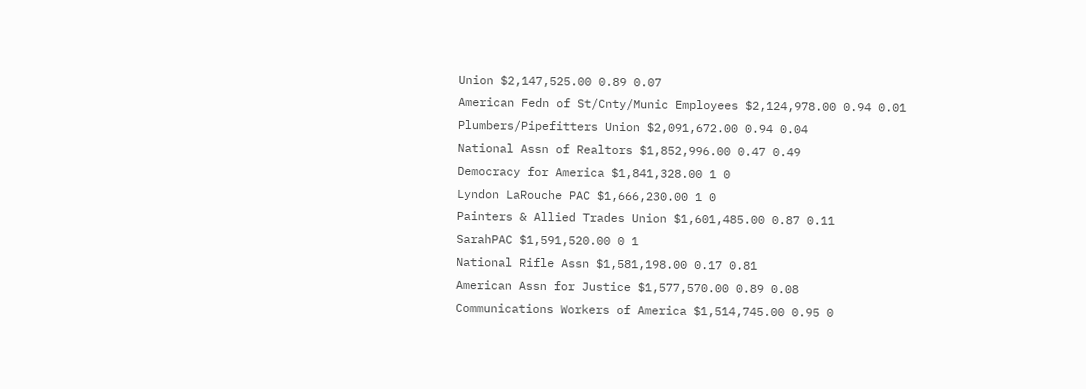Union $2,147,525.00 0.89 0.07
American Fedn of St/Cnty/Munic Employees $2,124,978.00 0.94 0.01
Plumbers/Pipefitters Union $2,091,672.00 0.94 0.04
National Assn of Realtors $1,852,996.00 0.47 0.49
Democracy for America $1,841,328.00 1 0
Lyndon LaRouche PAC $1,666,230.00 1 0
Painters & Allied Trades Union $1,601,485.00 0.87 0.11
SarahPAC $1,591,520.00 0 1
National Rifle Assn $1,581,198.00 0.17 0.81
American Assn for Justice $1,577,570.00 0.89 0.08
Communications Workers of America $1,514,745.00 0.95 0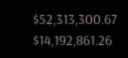$52,313,300.67 $14,192,861.26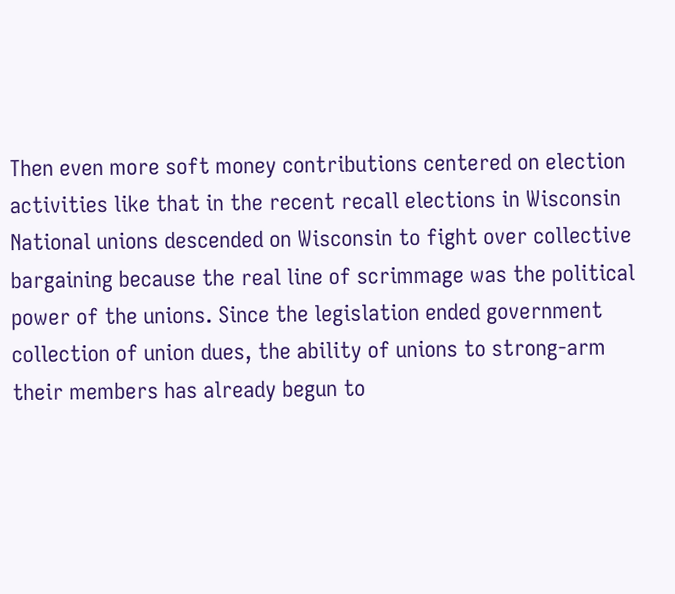Then even more soft money contributions centered on election activities like that in the recent recall elections in Wisconsin
National unions descended on Wisconsin to fight over collective bargaining because the real line of scrimmage was the political power of the unions. Since the legislation ended government collection of union dues, the ability of unions to strong-arm their members has already begun to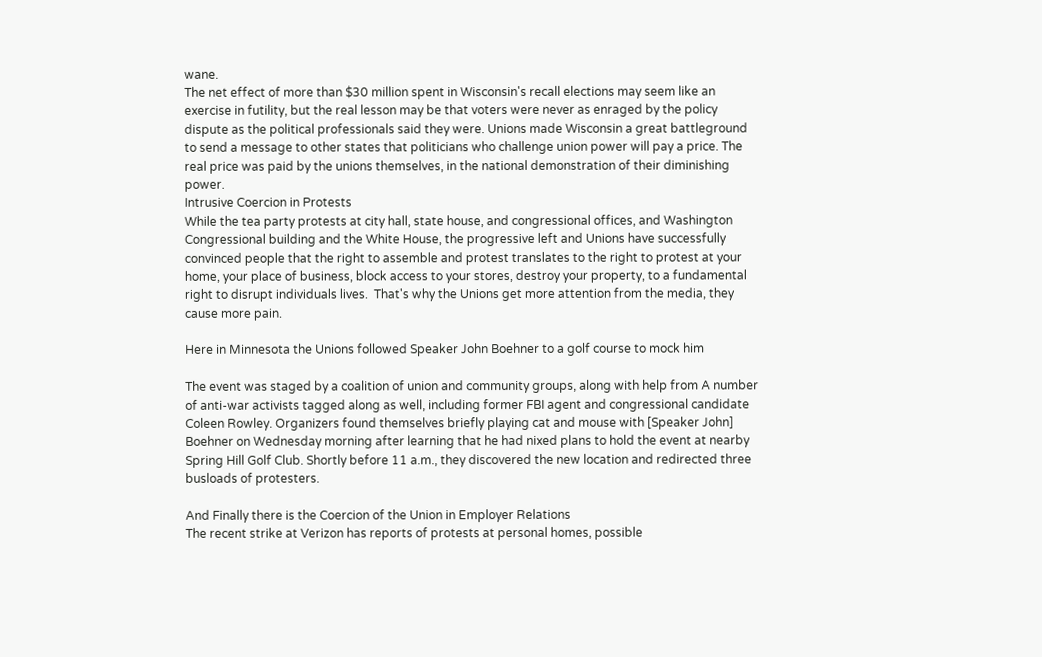wane.
The net effect of more than $30 million spent in Wisconsin's recall elections may seem like an exercise in futility, but the real lesson may be that voters were never as enraged by the policy dispute as the political professionals said they were. Unions made Wisconsin a great battleground to send a message to other states that politicians who challenge union power will pay a price. The real price was paid by the unions themselves, in the national demonstration of their diminishing power.
Intrusive Coercion in Protests
While the tea party protests at city hall, state house, and congressional offices, and Washington Congressional building and the White House, the progressive left and Unions have successfully convinced people that the right to assemble and protest translates to the right to protest at your home, your place of business, block access to your stores, destroy your property, to a fundamental right to disrupt individuals lives.  That's why the Unions get more attention from the media, they cause more pain.

Here in Minnesota the Unions followed Speaker John Boehner to a golf course to mock him

The event was staged by a coalition of union and community groups, along with help from A number of anti-war activists tagged along as well, including former FBI agent and congressional candidate Coleen Rowley. Organizers found themselves briefly playing cat and mouse with [Speaker John] Boehner on Wednesday morning after learning that he had nixed plans to hold the event at nearby Spring Hill Golf Club. Shortly before 11 a.m., they discovered the new location and redirected three busloads of protesters.

And Finally there is the Coercion of the Union in Employer Relations
The recent strike at Verizon has reports of protests at personal homes, possible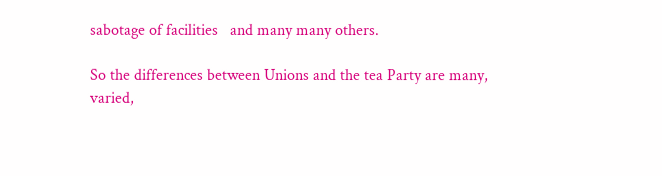sabotage of facilities   and many many others.

So the differences between Unions and the tea Party are many, varied,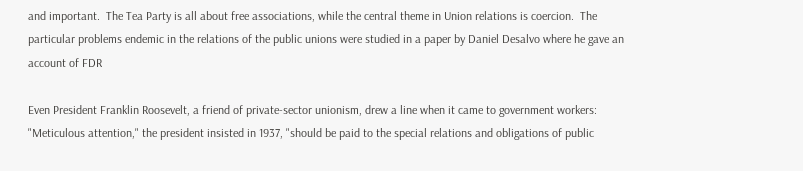and important.  The Tea Party is all about free associations, while the central theme in Union relations is coercion.  The particular problems endemic in the relations of the public unions were studied in a paper by Daniel Desalvo where he gave an account of FDR

Even President Franklin Roosevelt, a friend of private-sector unionism, drew a line when it came to government workers: "Meticulous attention," the president insisted in 1937, "should be paid to the special relations and obligations of public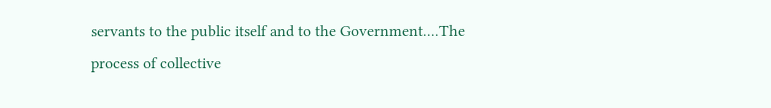servants to the public itself and to the Government....The process of collective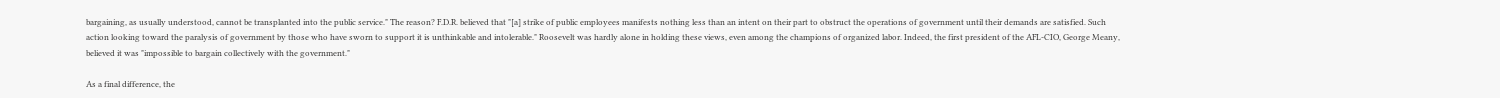bargaining, as usually understood, cannot be transplanted into the public service." The reason? F.D.R. believed that "[a] strike of public employees manifests nothing less than an intent on their part to obstruct the operations of government until their demands are satisfied. Such action looking toward the paralysis of government by those who have sworn to support it is unthinkable and intolerable." Roosevelt was hardly alone in holding these views, even among the champions of organized labor. Indeed, the first president of the AFL-CIO, George Meany, believed it was "impossible to bargain collectively with the government."

As a final difference, the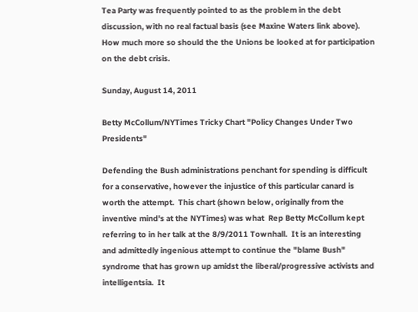Tea Party was frequently pointed to as the problem in the debt discussion, with no real factual basis (see Maxine Waters link above).  How much more so should the the Unions be looked at for participation on the debt crisis.

Sunday, August 14, 2011

Betty McCollum/NYTimes Tricky Chart "Policy Changes Under Two Presidents"

Defending the Bush administrations penchant for spending is difficult for a conservative, however the injustice of this particular canard is worth the attempt.  This chart (shown below, originally from the inventive mind's at the NYTimes) was what  Rep Betty McCollum kept referring to in her talk at the 8/9/2011 Townhall.  It is an interesting and admittedly ingenious attempt to continue the "blame Bush" syndrome that has grown up amidst the liberal/progressive activists and intelligentsia.  It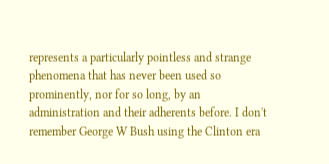represents a particularly pointless and strange phenomena that has never been used so prominently, nor for so long, by an administration and their adherents before. I don't remember George W Bush using the Clinton era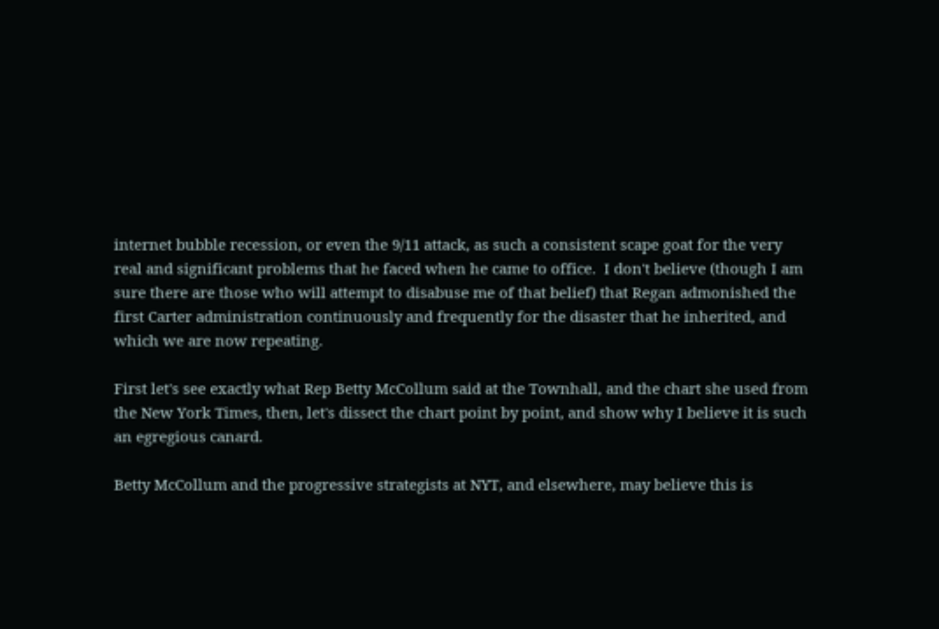internet bubble recession, or even the 9/11 attack, as such a consistent scape goat for the very real and significant problems that he faced when he came to office.  I don't believe (though I am sure there are those who will attempt to disabuse me of that belief) that Regan admonished the first Carter administration continuously and frequently for the disaster that he inherited, and which we are now repeating.

First let's see exactly what Rep Betty McCollum said at the Townhall, and the chart she used from the New York Times, then, let's dissect the chart point by point, and show why I believe it is such an egregious canard.

Betty McCollum and the progressive strategists at NYT, and elsewhere, may believe this is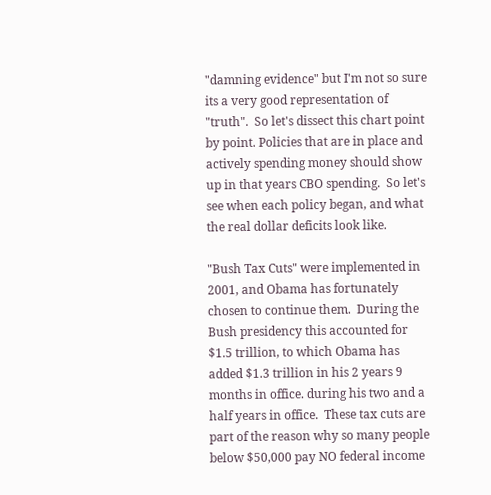"damning evidence" but I'm not so sure its a very good representation of "truth".  So let's dissect this chart point by point. Policies that are in place and actively spending money should show up in that years CBO spending.  So let's see when each policy began, and what the real dollar deficits look like.

"Bush Tax Cuts" were implemented in 2001, and Obama has fortunately chosen to continue them.  During the Bush presidency this accounted for $1.5 trillion, to which Obama has added $1.3 trillion in his 2 years 9 months in office. during his two and a half years in office.  These tax cuts are part of the reason why so many people below $50,000 pay NO federal income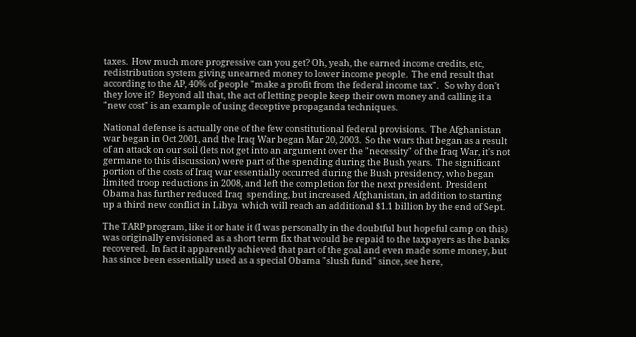taxes.  How much more progressive can you get? Oh, yeah, the earned income credits, etc, redistribution system giving unearned money to lower income people.  The end result that according to the AP, 40% of people "make a profit from the federal income tax".   So why don't they love it?  Beyond all that, the act of letting people keep their own money and calling it a "new cost" is an example of using deceptive propaganda techniques.

National defense is actually one of the few constitutional federal provisions.  The Afghanistan war began in Oct 2001, and the Iraq War began Mar 20, 2003.  So the wars that began as a result of an attack on our soil (lets not get into an argument over the "necessity" of the Iraq War, it's not germane to this discussion) were part of the spending during the Bush years.  The significant portion of the costs of Iraq war essentially occurred during the Bush presidency, who began limited troop reductions in 2008, and left the completion for the next president.  President Obama has further reduced Iraq  spending, but increased Afghanistan, in addition to starting up a third new conflict in Libya  which will reach an additional $1.1 billion by the end of Sept.

The TARP program, like it or hate it (I was personally in the doubtful but hopeful camp on this) was originally envisioned as a short term fix that would be repaid to the taxpayers as the banks recovered.  In fact it apparently achieved that part of the goal and even made some money, but has since been essentially used as a special Obama "slush fund" since, see here,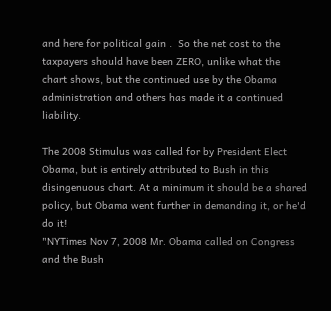and here for political gain .  So the net cost to the taxpayers should have been ZERO, unlike what the chart shows, but the continued use by the Obama administration and others has made it a continued liability.

The 2008 Stimulus was called for by President Elect Obama, but is entirely attributed to Bush in this disingenuous chart. At a minimum it should be a shared policy, but Obama went further in demanding it, or he'd do it!
"NYTimes Nov 7, 2008 Mr. Obama called on Congress and the Bush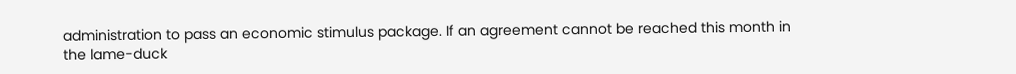administration to pass an economic stimulus package. If an agreement cannot be reached this month in the lame-duck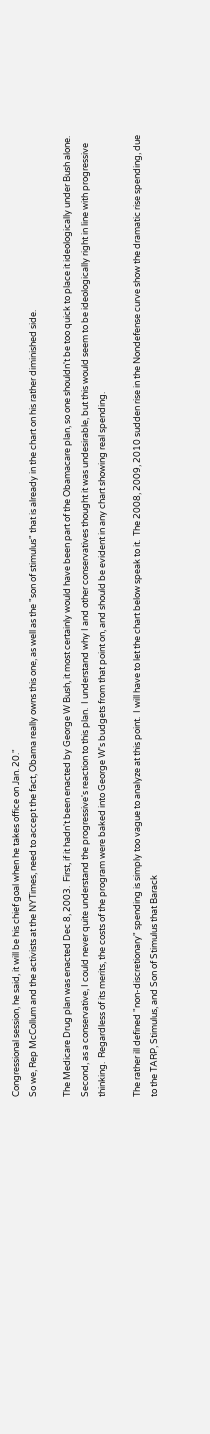Congressional session, he said, it will be his chief goal when he takes office on Jan. 20."
So we, Rep McCollum and the activists at the NYTimes, need to accept the fact, Obama really owns this one, as well as the "son of stimulus" that is already in the chart on his rather diminished side.

The Medicare Drug plan was enacted Dec 8, 2003.  First, if it hadn't been enacted by George W Bush, it most certainly would have been part of the Obamacare plan, so one shouldn't be too quick to place it ideologically under Bush alone.  Second, as a conservative, I could never quite understand the progressive's reaction to this plan.  I understand why I and other conservatives thought it was undesirable, but this would seem to be ideologically right in line with progressive thinking.  Regardless of its merits, the costs of the program were baked into George W's budgets from that point on, and should be evident in any chart showing real spending.

The rather ill defined "non-discretionary" spending is simply too vague to analyze at this point.  I will have to let the chart below speak to it.  The 2008, 2009, 2010 sudden rise in the Nondefense curve show the dramatic rise spending, due to the TARP, Stimulus, and Son of Stimulus that Barack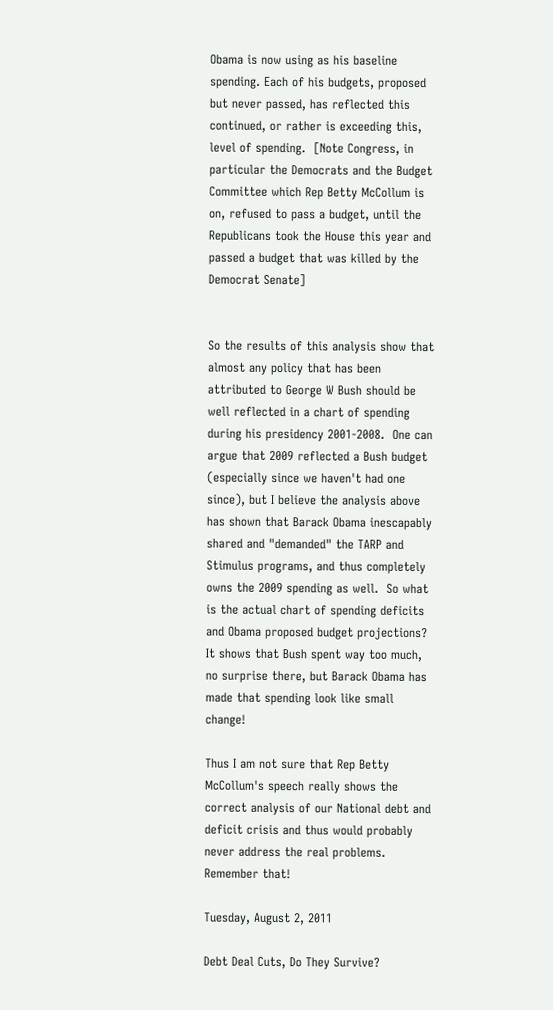Obama is now using as his baseline spending. Each of his budgets, proposed but never passed, has reflected this continued, or rather is exceeding this, level of spending.  [Note Congress, in particular the Democrats and the Budget Committee which Rep Betty McCollum is on, refused to pass a budget, until the Republicans took the House this year and passed a budget that was killed by the Democrat Senate]


So the results of this analysis show that almost any policy that has been attributed to George W Bush should be well reflected in a chart of spending during his presidency 2001-2008.  One can argue that 2009 reflected a Bush budget (especially since we haven't had one since), but I believe the analysis above has shown that Barack Obama inescapably shared and "demanded" the TARP and Stimulus programs, and thus completely owns the 2009 spending as well.  So what is the actual chart of spending deficits and Obama proposed budget projections?  It shows that Bush spent way too much, no surprise there, but Barack Obama has made that spending look like small change!

Thus I am not sure that Rep Betty McCollum's speech really shows the correct analysis of our National debt and deficit crisis and thus would probably never address the real problems.  Remember that!

Tuesday, August 2, 2011

Debt Deal Cuts, Do They Survive?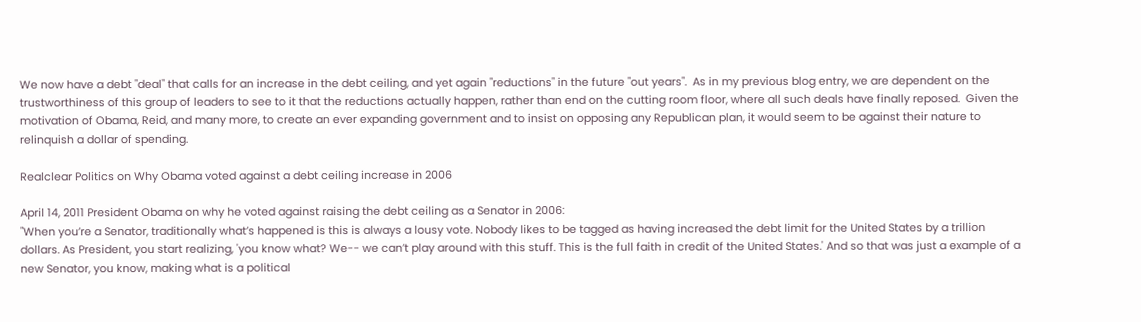We now have a debt "deal" that calls for an increase in the debt ceiling, and yet again "reductions" in the future "out years".  As in my previous blog entry, we are dependent on the trustworthiness of this group of leaders to see to it that the reductions actually happen, rather than end on the cutting room floor, where all such deals have finally reposed.  Given the motivation of Obama, Reid, and many more, to create an ever expanding government and to insist on opposing any Republican plan, it would seem to be against their nature to relinquish a dollar of spending.

Realclear Politics on Why Obama voted against a debt ceiling increase in 2006

April 14, 2011 President Obama on why he voted against raising the debt ceiling as a Senator in 2006:
"When you’re a Senator, traditionally what’s happened is this is always a lousy vote. Nobody likes to be tagged as having increased the debt limit for the United States by a trillion dollars. As President, you start realizing, 'you know what? We-- we can’t play around with this stuff. This is the full faith in credit of the United States.' And so that was just a example of a new Senator, you know, making what is a political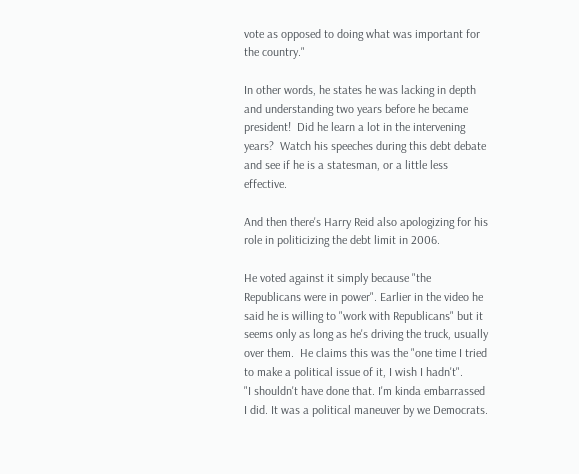vote as opposed to doing what was important for the country."

In other words, he states he was lacking in depth and understanding two years before he became president!  Did he learn a lot in the intervening years?  Watch his speeches during this debt debate and see if he is a statesman, or a little less effective.

And then there's Harry Reid also apologizing for his role in politicizing the debt limit in 2006.

He voted against it simply because "the Republicans were in power". Earlier in the video he said he is willing to "work with Republicans" but it seems only as long as he's driving the truck, usually over them.  He claims this was the "one time I tried to make a political issue of it, I wish I hadn't".
"I shouldn't have done that. I'm kinda embarrassed I did. It was a political maneuver by we Democrats.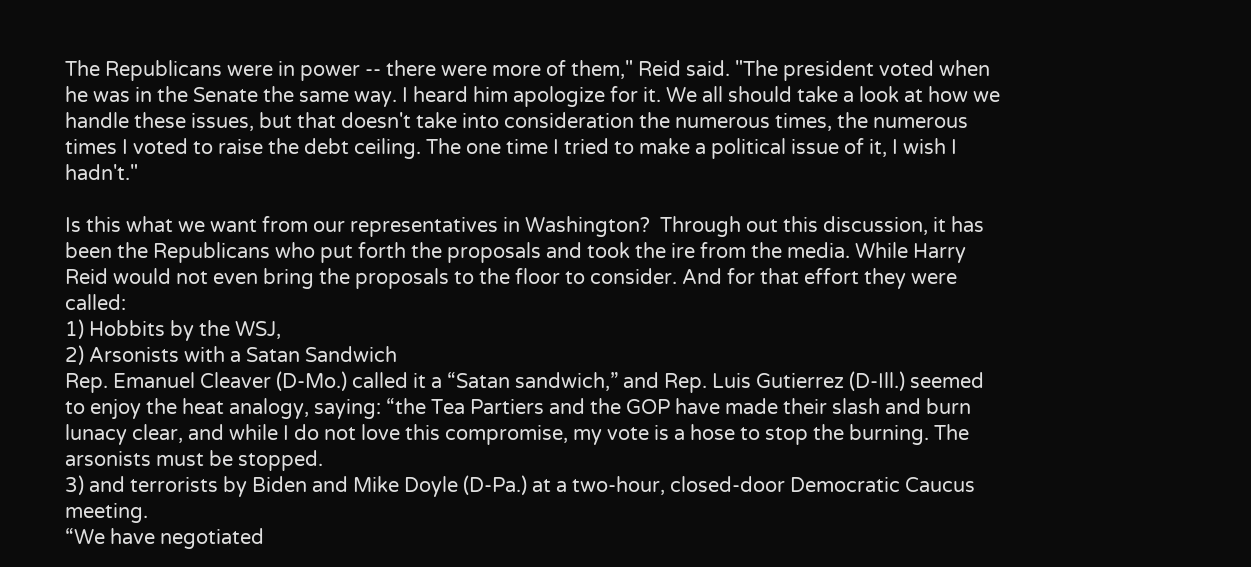The Republicans were in power -- there were more of them," Reid said. "The president voted when he was in the Senate the same way. I heard him apologize for it. We all should take a look at how we handle these issues, but that doesn't take into consideration the numerous times, the numerous times I voted to raise the debt ceiling. The one time I tried to make a political issue of it, I wish I hadn't."

Is this what we want from our representatives in Washington?  Through out this discussion, it has been the Republicans who put forth the proposals and took the ire from the media. While Harry Reid would not even bring the proposals to the floor to consider. And for that effort they were called:
1) Hobbits by the WSJ,
2) Arsonists with a Satan Sandwich
Rep. Emanuel Cleaver (D-Mo.) called it a “Satan sandwich,” and Rep. Luis Gutierrez (D-Ill.) seemed to enjoy the heat analogy, saying: “the Tea Partiers and the GOP have made their slash and burn lunacy clear, and while I do not love this compromise, my vote is a hose to stop the burning. The arsonists must be stopped.
3) and terrorists by Biden and Mike Doyle (D-Pa.) at a two-hour, closed-door Democratic Caucus meeting.
“We have negotiated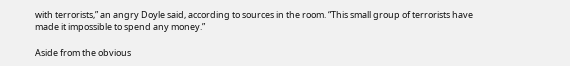with terrorists,” an angry Doyle said, according to sources in the room. “This small group of terrorists have made it impossible to spend any money.”

Aside from the obvious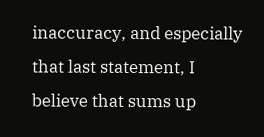inaccuracy, and especially that last statement, I believe that sums up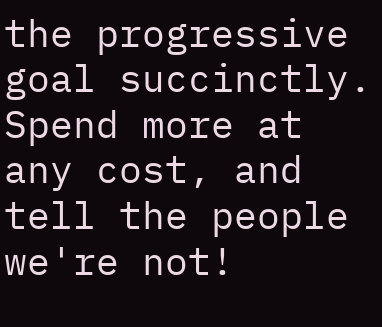the progressive goal succinctly.  Spend more at any cost, and tell the people we're not!